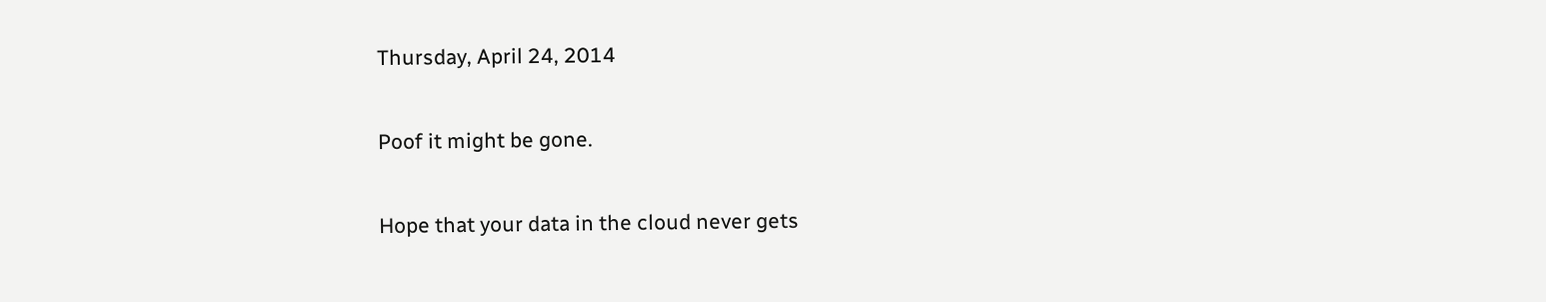Thursday, April 24, 2014

Poof it might be gone.

Hope that your data in the cloud never gets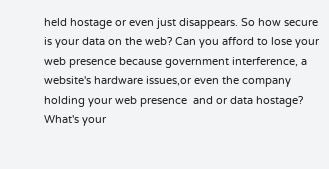held hostage or even just disappears. So how secure is your data on the web? Can you afford to lose your web presence because government interference, a website's hardware issues,or even the company holding your web presence  and or data hostage? What's your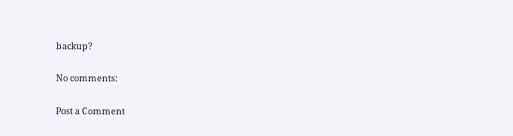backup?

No comments:

Post a Comment